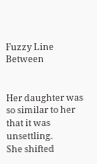Fuzzy Line Between


Her daughter was so similar to her that it was unsettling.
She shifted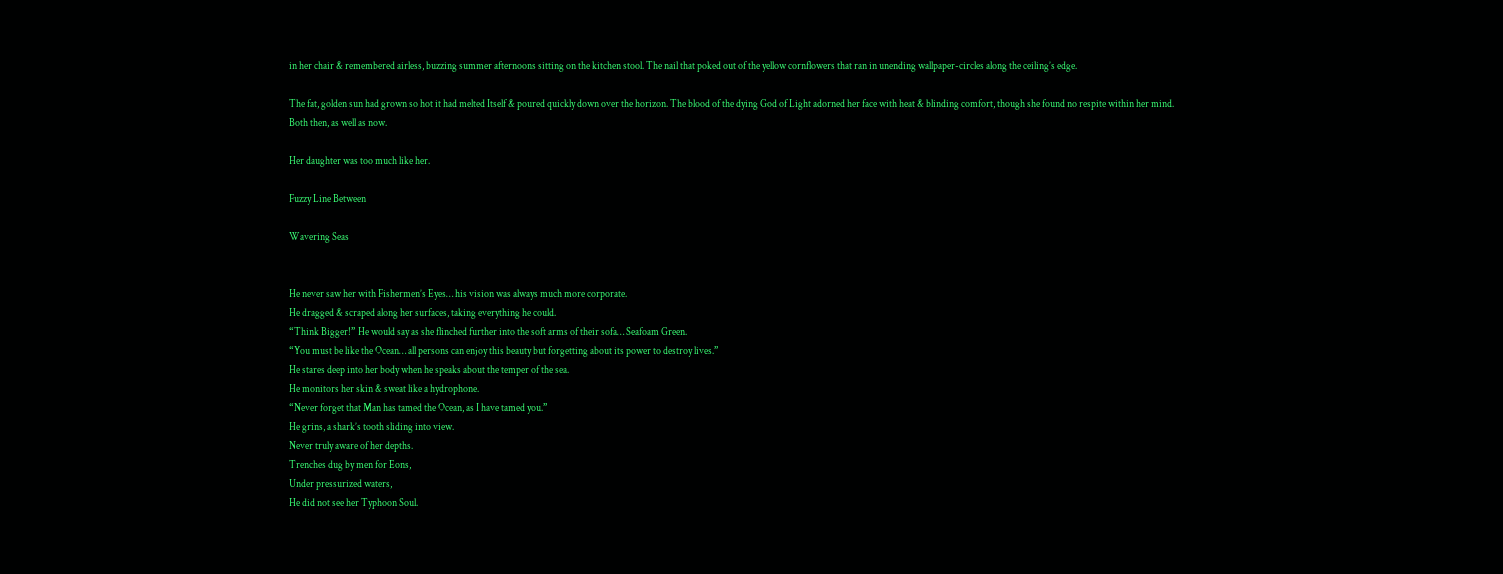in her chair & remembered airless, buzzing summer afternoons sitting on the kitchen stool. The nail that poked out of the yellow cornflowers that ran in unending wallpaper-circles along the ceiling’s edge.

The fat, golden sun had grown so hot it had melted Itself & poured quickly down over the horizon. The blood of the dying God of Light adorned her face with heat & blinding comfort, though she found no respite within her mind.
Both then, as well as now.

Her daughter was too much like her.

Fuzzy Line Between

Wavering Seas


He never saw her with Fishermen’s Eyes… his vision was always much more corporate.
He dragged & scraped along her surfaces, taking everything he could.
“Think Bigger!” He would say as she flinched further into the soft arms of their sofa… Seafoam Green.
“You must be like the Ocean… all persons can enjoy this beauty but forgetting about its power to destroy lives.”
He stares deep into her body when he speaks about the temper of the sea.
He monitors her skin & sweat like a hydrophone.
“Never forget that Man has tamed the Ocean, as I have tamed you.”
He grins, a shark’s tooth sliding into view.
Never truly aware of her depths.
Trenches dug by men for Eons,
Under pressurized waters,
He did not see her Typhoon Soul.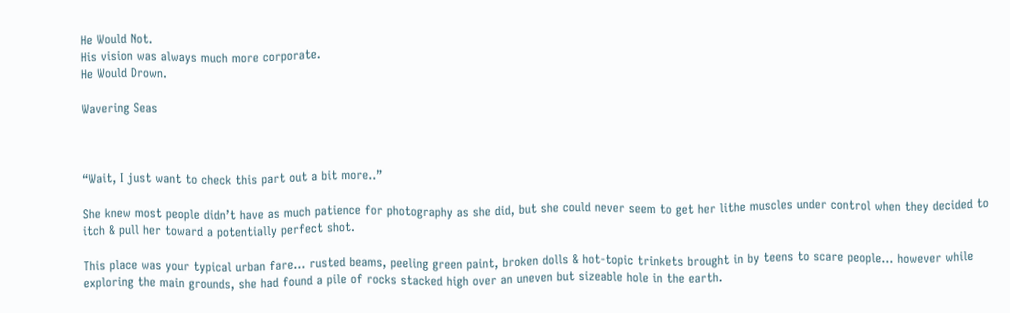He Would Not.
His vision was always much more corporate.
He Would Drown.

Wavering Seas



“Wait, I just want to check this part out a bit more..”

She knew most people didn’t have as much patience for photography as she did, but she could never seem to get her lithe muscles under control when they decided to itch & pull her toward a potentially perfect shot.

This place was your typical urban fare… rusted beams, peeling green paint, broken dolls & hot-topic trinkets brought in by teens to scare people… however while exploring the main grounds, she had found a pile of rocks stacked high over an uneven but sizeable hole in the earth.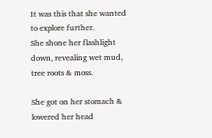It was this that she wanted to explore further.
She shone her flashlight down, revealing wet mud, tree roots & moss.

She got on her stomach & lowered her head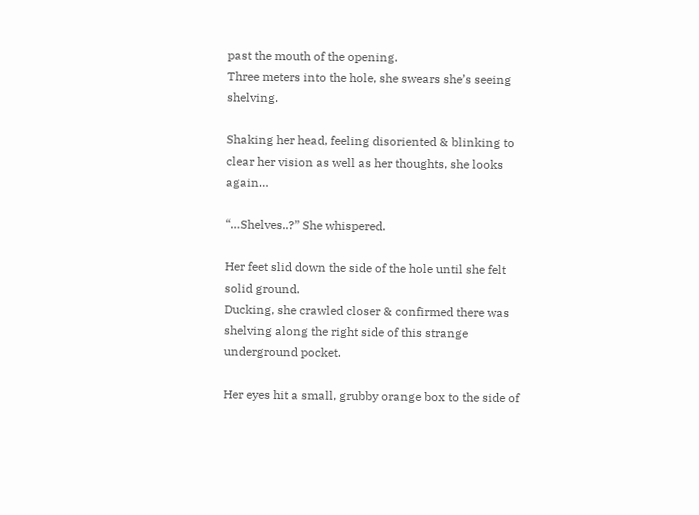past the mouth of the opening.
Three meters into the hole, she swears she’s seeing shelving.

Shaking her head, feeling disoriented & blinking to clear her vision as well as her thoughts, she looks again…

“…Shelves..?” She whispered.

Her feet slid down the side of the hole until she felt solid ground.
Ducking, she crawled closer & confirmed there was shelving along the right side of this strange underground pocket.

Her eyes hit a small, grubby orange box to the side of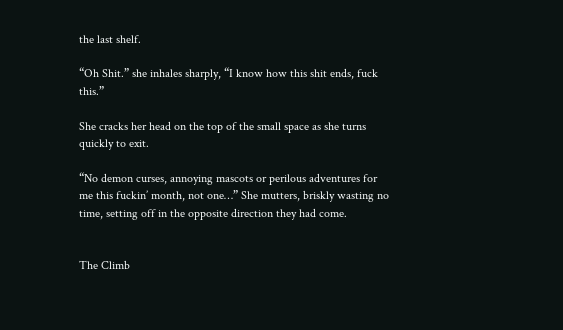the last shelf.

“Oh Shit.” she inhales sharply, “I know how this shit ends, fuck this.”

She cracks her head on the top of the small space as she turns quickly to exit.

“No demon curses, annoying mascots or perilous adventures for me this fuckin’ month, not one…” She mutters, briskly wasting no time, setting off in the opposite direction they had come.


The Climb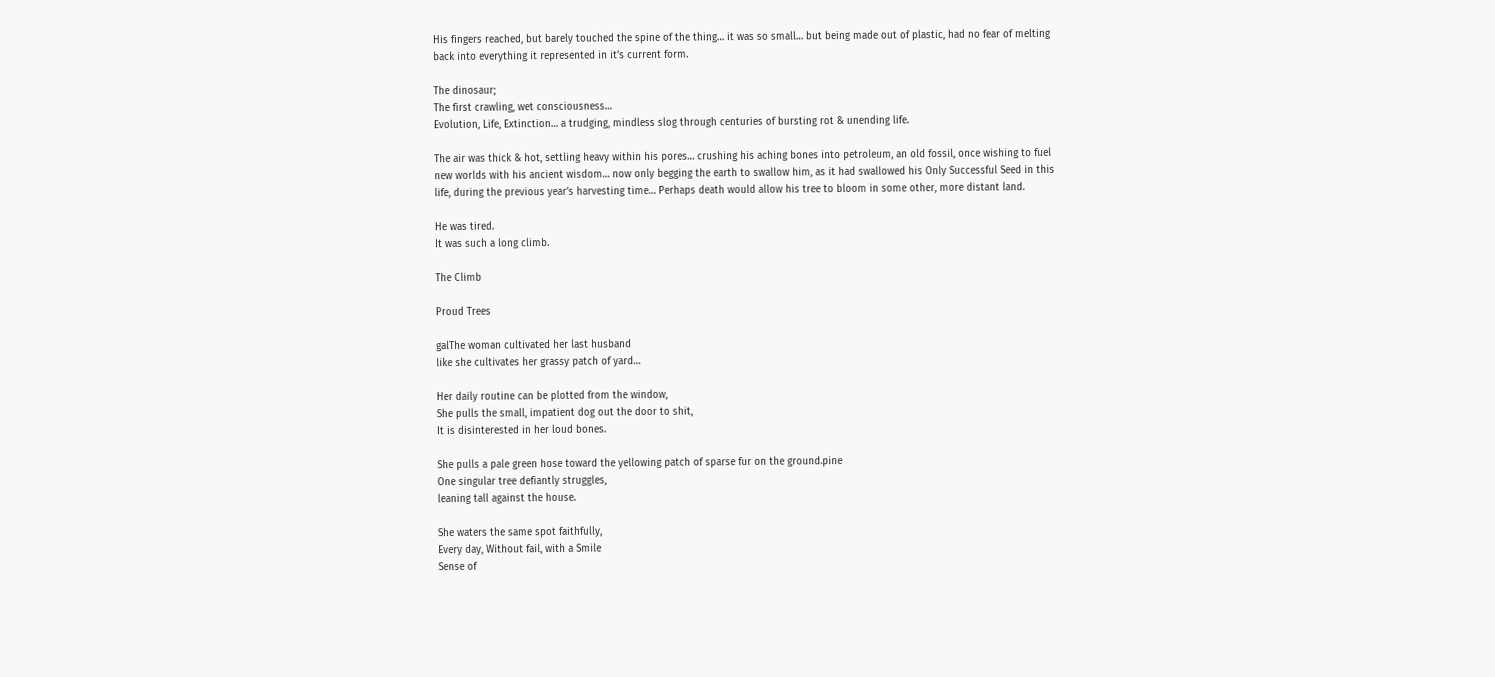His fingers reached, but barely touched the spine of the thing… it was so small… but being made out of plastic, had no fear of melting back into everything it represented in it’s current form.

The dinosaur;
The first crawling, wet consciousness…
Evolution, Life, Extinction… a trudging, mindless slog through centuries of bursting rot & unending life.

The air was thick & hot, settling heavy within his pores… crushing his aching bones into petroleum, an old fossil, once wishing to fuel new worlds with his ancient wisdom… now only begging the earth to swallow him, as it had swallowed his Only Successful Seed in this life, during the previous year’s harvesting time… Perhaps death would allow his tree to bloom in some other, more distant land.

He was tired.
It was such a long climb.

The Climb

Proud Trees

galThe woman cultivated her last husband
like she cultivates her grassy patch of yard…

Her daily routine can be plotted from the window,
She pulls the small, impatient dog out the door to shit,
It is disinterested in her loud bones.

She pulls a pale green hose toward the yellowing patch of sparse fur on the ground.pine
One singular tree defiantly struggles,
leaning tall against the house.

She waters the same spot faithfully,
Every day, Without fail, with a Smile
Sense of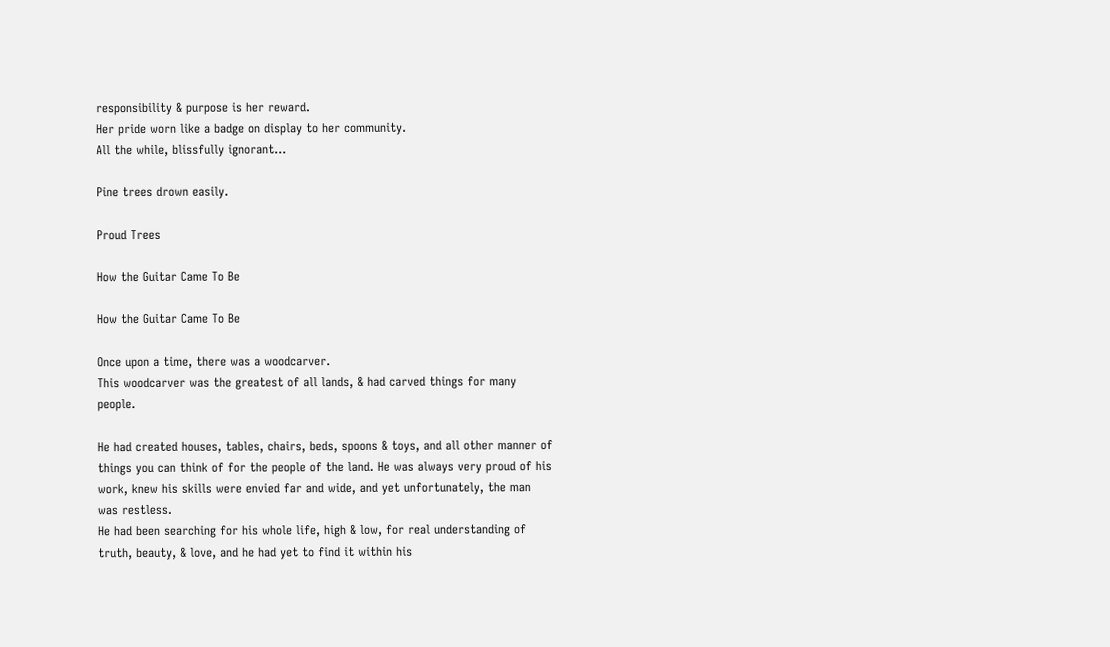responsibility & purpose is her reward.
Her pride worn like a badge on display to her community.
All the while, blissfully ignorant…

Pine trees drown easily.

Proud Trees

How the Guitar Came To Be

How the Guitar Came To Be

Once upon a time, there was a woodcarver.
This woodcarver was the greatest of all lands, & had carved things for many people.

He had created houses, tables, chairs, beds, spoons & toys, and all other manner of things you can think of for the people of the land. He was always very proud of his work, knew his skills were envied far and wide, and yet unfortunately, the man was restless.
He had been searching for his whole life, high & low, for real understanding of truth, beauty, & love, and he had yet to find it within his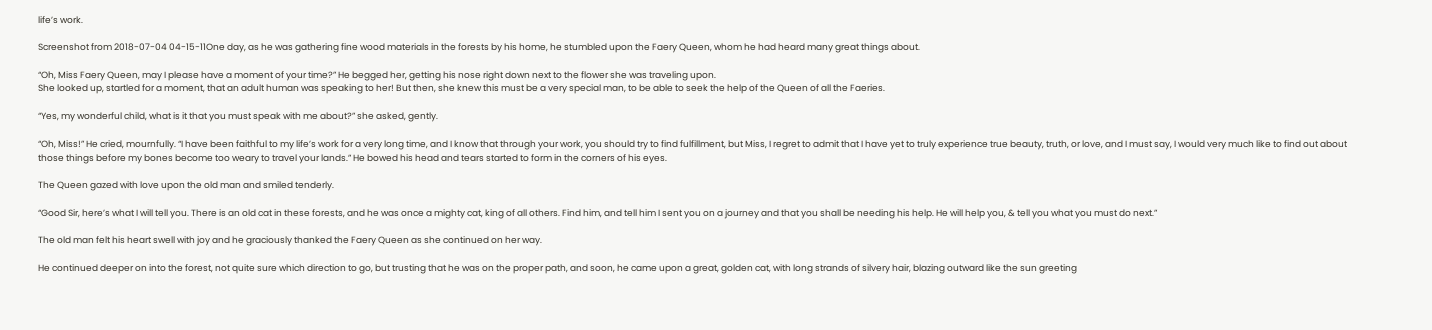life’s work.

Screenshot from 2018-07-04 04-15-11One day, as he was gathering fine wood materials in the forests by his home, he stumbled upon the Faery Queen, whom he had heard many great things about.

“Oh, Miss Faery Queen, may I please have a moment of your time?” He begged her, getting his nose right down next to the flower she was traveling upon.
She looked up, startled for a moment, that an adult human was speaking to her! But then, she knew this must be a very special man, to be able to seek the help of the Queen of all the Faeries.

“Yes, my wonderful child, what is it that you must speak with me about?” she asked, gently.

“Oh, Miss!” He cried, mournfully. “I have been faithful to my life’s work for a very long time, and I know that through your work, you should try to find fulfillment, but Miss, I regret to admit that I have yet to truly experience true beauty, truth, or love, and I must say, I would very much like to find out about those things before my bones become too weary to travel your lands.” He bowed his head and tears started to form in the corners of his eyes.

The Queen gazed with love upon the old man and smiled tenderly.

“Good Sir, here’s what I will tell you. There is an old cat in these forests, and he was once a mighty cat, king of all others. Find him, and tell him I sent you on a journey and that you shall be needing his help. He will help you, & tell you what you must do next.”

The old man felt his heart swell with joy and he graciously thanked the Faery Queen as she continued on her way.

He continued deeper on into the forest, not quite sure which direction to go, but trusting that he was on the proper path, and soon, he came upon a great, golden cat, with long strands of silvery hair, blazing outward like the sun greeting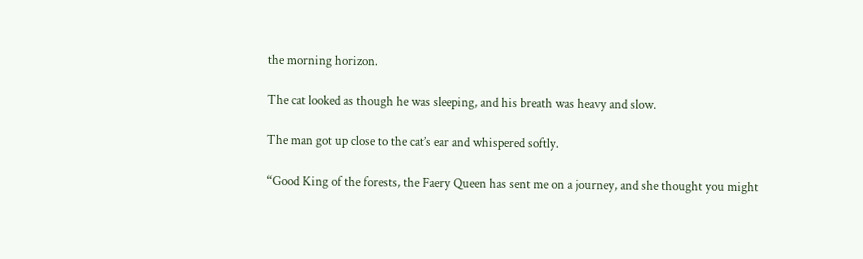the morning horizon.

The cat looked as though he was sleeping, and his breath was heavy and slow.

The man got up close to the cat’s ear and whispered softly.

“Good King of the forests, the Faery Queen has sent me on a journey, and she thought you might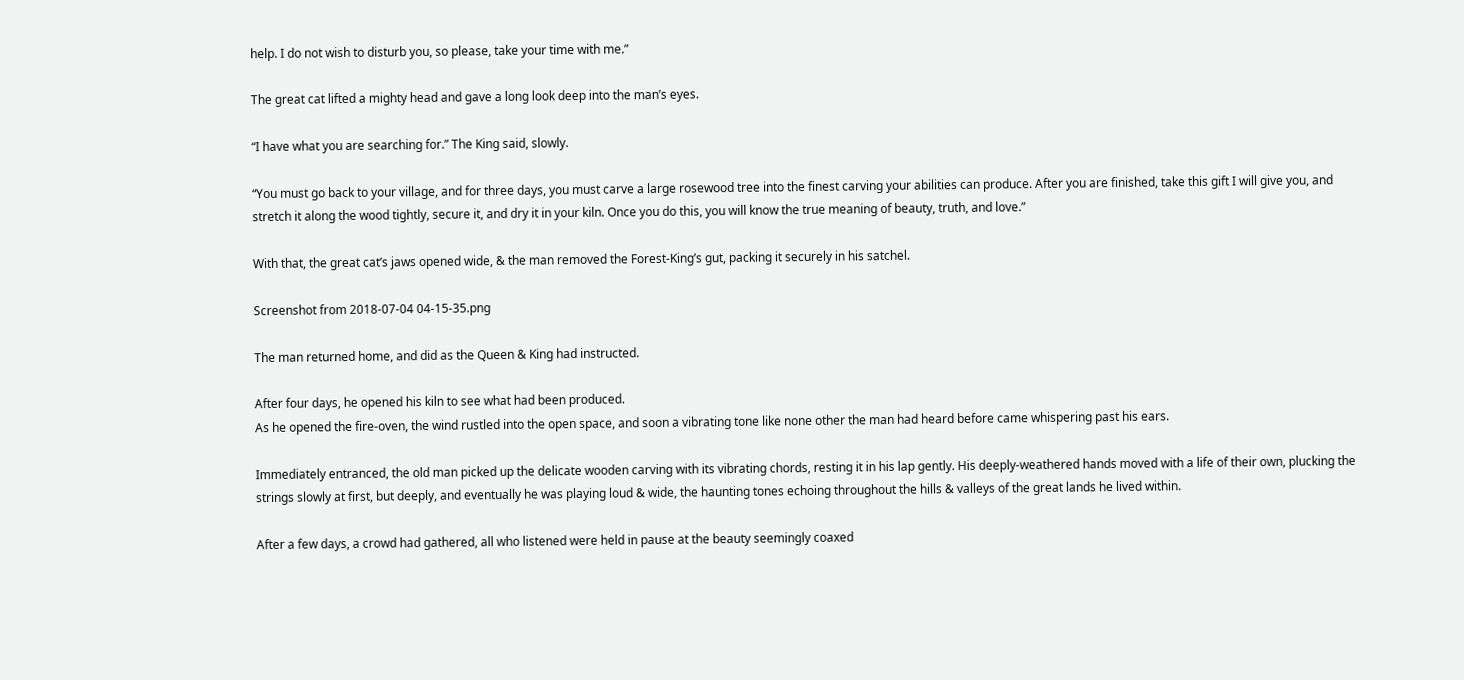help. I do not wish to disturb you, so please, take your time with me.”

The great cat lifted a mighty head and gave a long look deep into the man’s eyes.

“I have what you are searching for.” The King said, slowly.

“You must go back to your village, and for three days, you must carve a large rosewood tree into the finest carving your abilities can produce. After you are finished, take this gift I will give you, and stretch it along the wood tightly, secure it, and dry it in your kiln. Once you do this, you will know the true meaning of beauty, truth, and love.”

With that, the great cat’s jaws opened wide, & the man removed the Forest-King’s gut, packing it securely in his satchel.

Screenshot from 2018-07-04 04-15-35.png

The man returned home, and did as the Queen & King had instructed.

After four days, he opened his kiln to see what had been produced.
As he opened the fire-oven, the wind rustled into the open space, and soon a vibrating tone like none other the man had heard before came whispering past his ears.

Immediately entranced, the old man picked up the delicate wooden carving with its vibrating chords, resting it in his lap gently. His deeply-weathered hands moved with a life of their own, plucking the strings slowly at first, but deeply, and eventually he was playing loud & wide, the haunting tones echoing throughout the hills & valleys of the great lands he lived within.

After a few days, a crowd had gathered, all who listened were held in pause at the beauty seemingly coaxed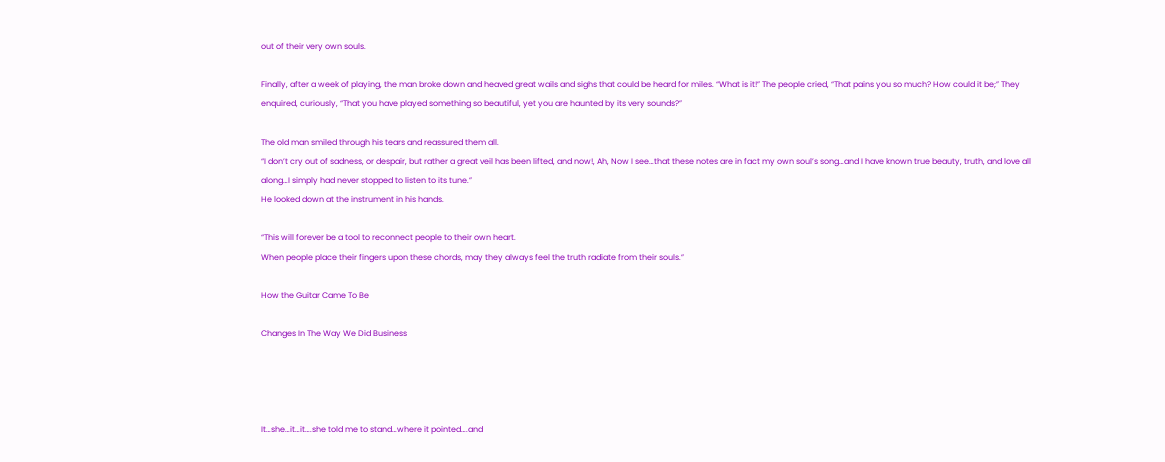out of their very own souls.

Finally, after a week of playing, the man broke down and heaved great wails and sighs that could be heard for miles. “What is it!” The people cried, “That pains you so much? How could it be;” They enquired, curiously, “That you have played something so beautiful, yet you are haunted by its very sounds?”

The old man smiled through his tears and reassured them all.
“I don’t cry out of sadness, or despair, but rather a great veil has been lifted, and now!, Ah, Now I see…that these notes are in fact my own soul’s song…and I have known true beauty, truth, and love all along…I simply had never stopped to listen to its tune.”
He looked down at the instrument in his hands.

“This will forever be a tool to reconnect people to their own heart.
When people place their fingers upon these chords, may they always feel the truth radiate from their souls.”

How the Guitar Came To Be

Changes In The Way We Did Business




It…she…it…it….she told me to stand…where it pointed….and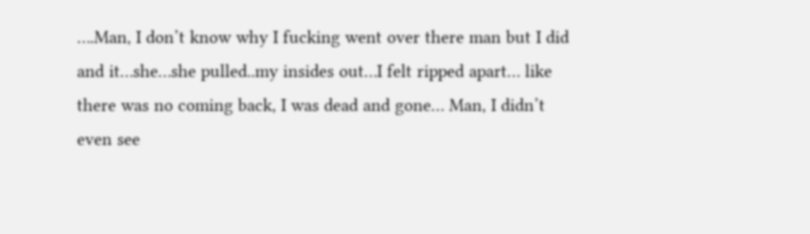….Man, I don’t know why I fucking went over there man but I did and it…she…she pulled..my insides out…I felt ripped apart… like there was no coming back, I was dead and gone… Man, I didn’t even see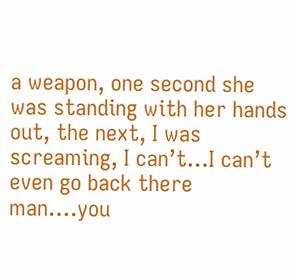a weapon, one second she was standing with her hands out, the next, I was screaming, I can’t…I can’t even go back there man….you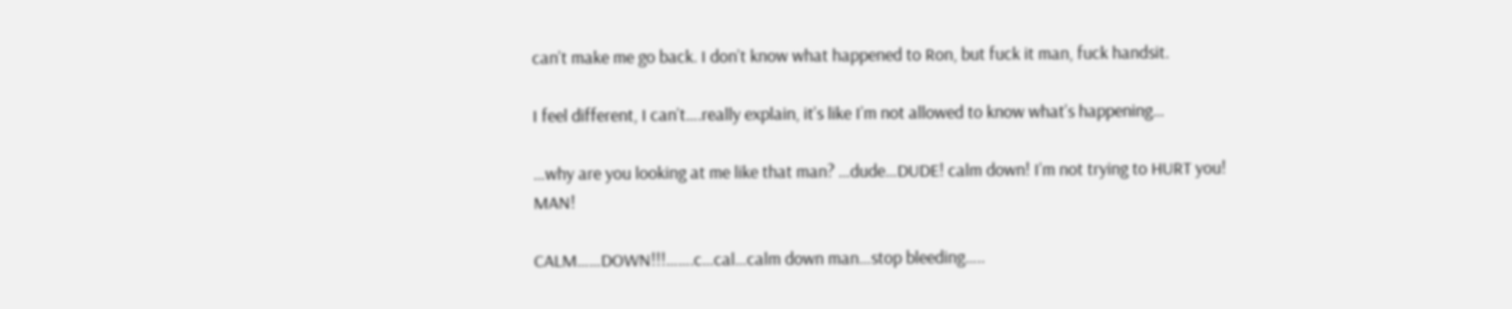can’t make me go back. I don’t know what happened to Ron, but fuck it man, fuck handsit.

I feel different, I can’t….really explain, it’s like I’m not allowed to know what’s happening…

…why are you looking at me like that man? …dude…DUDE! calm down! I’m not trying to HURT you! MAN!

CALM……DOWN!!!…….c…cal…calm down man…stop bleeding…..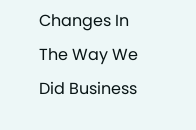Changes In The Way We Did Business